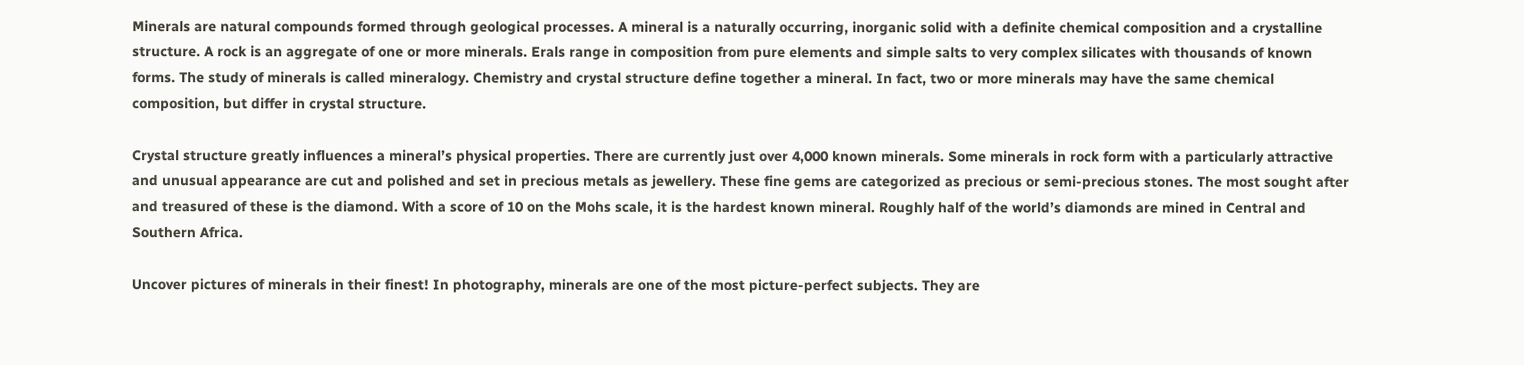Minerals are natural compounds formed through geological processes. A mineral is a naturally occurring, inorganic solid with a definite chemical composition and a crystalline structure. A rock is an aggregate of one or more minerals. Erals range in composition from pure elements and simple salts to very complex silicates with thousands of known forms. The study of minerals is called mineralogy. Chemistry and crystal structure define together a mineral. In fact, two or more minerals may have the same chemical composition, but differ in crystal structure.

Crystal structure greatly influences a mineral’s physical properties. There are currently just over 4,000 known minerals. Some minerals in rock form with a particularly attractive and unusual appearance are cut and polished and set in precious metals as jewellery. These fine gems are categorized as precious or semi-precious stones. The most sought after and treasured of these is the diamond. With a score of 10 on the Mohs scale, it is the hardest known mineral. Roughly half of the world’s diamonds are mined in Central and Southern Africa.

Uncover pictures of minerals in their finest! In photography, minerals are one of the most picture-perfect subjects. They are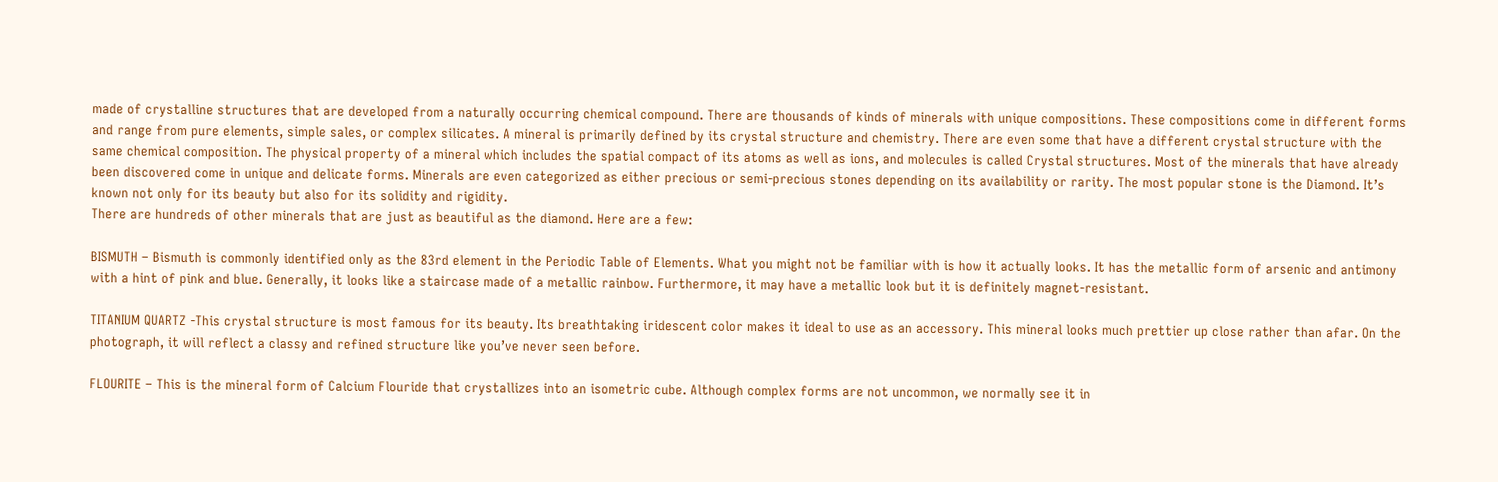made of crystalline structures that are developed from a naturally occurring chemical compound. There are thousands of kinds of minerals with unique compositions. These compositions come in different forms and range from pure elements, simple sales, or complex silicates. A mineral is primarily defined by its crystal structure and chemistry. There are even some that have a different crystal structure with the same chemical composition. The physical property of a mineral which includes the spatial compact of its atoms as well as ions, and molecules is called Crystal structures. Most of the minerals that have already been discovered come in unique and delicate forms. Minerals are even categorized as either precious or semi-precious stones depending on its availability or rarity. The most popular stone is the Diamond. It’s known not only for its beauty but also for its solidity and rigidity.
There are hundreds of other minerals that are just as beautiful as the diamond. Here are a few:

BISMUTH – Bismuth is commonly identified only as the 83rd element in the Periodic Table of Elements. What you might not be familiar with is how it actually looks. It has the metallic form of arsenic and antimony with a hint of pink and blue. Generally, it looks like a staircase made of a metallic rainbow. Furthermore, it may have a metallic look but it is definitely magnet-resistant.

TITANIUM QUARTZ -This crystal structure is most famous for its beauty. Its breathtaking iridescent color makes it ideal to use as an accessory. This mineral looks much prettier up close rather than afar. On the photograph, it will reflect a classy and refined structure like you’ve never seen before.

FLOURITE – This is the mineral form of Calcium Flouride that crystallizes into an isometric cube. Although complex forms are not uncommon, we normally see it in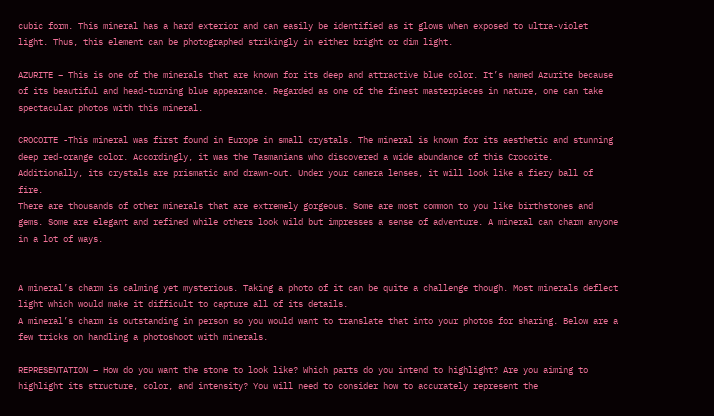cubic form. This mineral has a hard exterior and can easily be identified as it glows when exposed to ultra-violet light. Thus, this element can be photographed strikingly in either bright or dim light.

AZURITE – This is one of the minerals that are known for its deep and attractive blue color. It’s named Azurite because of its beautiful and head-turning blue appearance. Regarded as one of the finest masterpieces in nature, one can take spectacular photos with this mineral.

CROCOITE -This mineral was first found in Europe in small crystals. The mineral is known for its aesthetic and stunning deep red-orange color. Accordingly, it was the Tasmanians who discovered a wide abundance of this Crocoite. Additionally, its crystals are prismatic and drawn-out. Under your camera lenses, it will look like a fiery ball of fire.
There are thousands of other minerals that are extremely gorgeous. Some are most common to you like birthstones and gems. Some are elegant and refined while others look wild but impresses a sense of adventure. A mineral can charm anyone in a lot of ways.


A mineral’s charm is calming yet mysterious. Taking a photo of it can be quite a challenge though. Most minerals deflect light which would make it difficult to capture all of its details.
A mineral’s charm is outstanding in person so you would want to translate that into your photos for sharing. Below are a few tricks on handling a photoshoot with minerals.

REPRESENTATION – How do you want the stone to look like? Which parts do you intend to highlight? Are you aiming to highlight its structure, color, and intensity? You will need to consider how to accurately represent the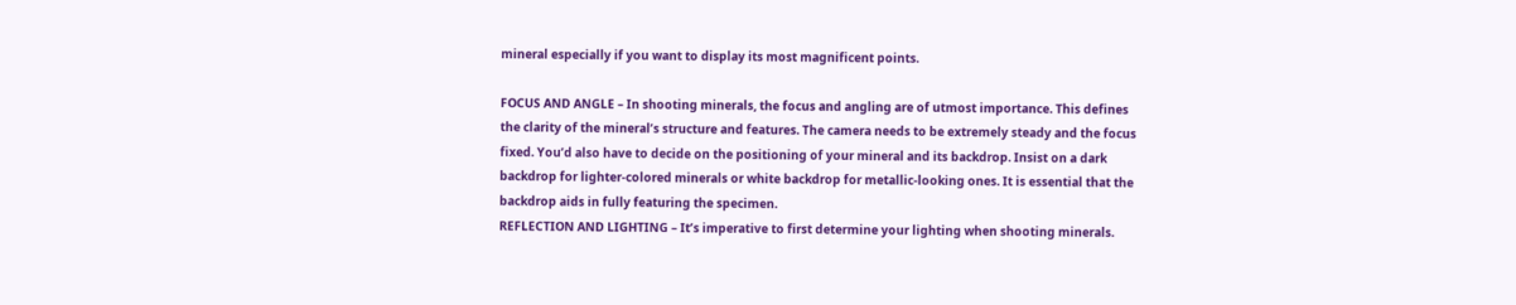mineral especially if you want to display its most magnificent points.

FOCUS AND ANGLE – In shooting minerals, the focus and angling are of utmost importance. This defines the clarity of the mineral’s structure and features. The camera needs to be extremely steady and the focus fixed. You’d also have to decide on the positioning of your mineral and its backdrop. Insist on a dark backdrop for lighter-colored minerals or white backdrop for metallic-looking ones. It is essential that the backdrop aids in fully featuring the specimen.
REFLECTION AND LIGHTING – It’s imperative to first determine your lighting when shooting minerals.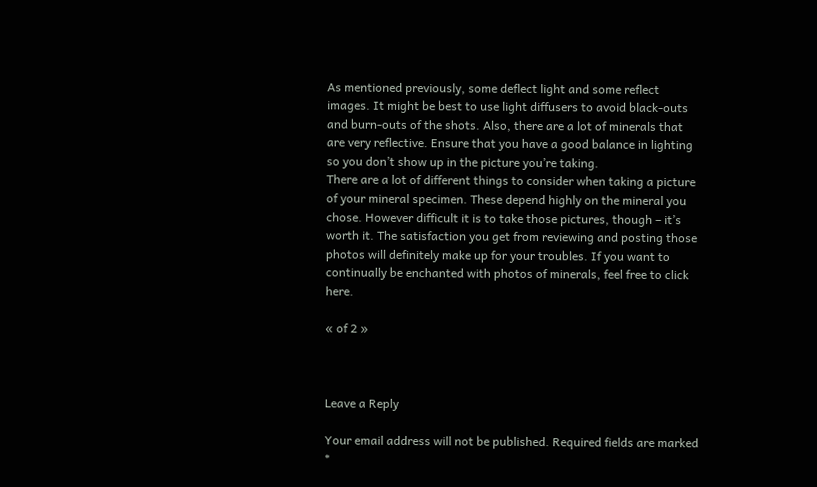As mentioned previously, some deflect light and some reflect images. It might be best to use light diffusers to avoid black-outs and burn-outs of the shots. Also, there are a lot of minerals that are very reflective. Ensure that you have a good balance in lighting so you don’t show up in the picture you’re taking.
There are a lot of different things to consider when taking a picture of your mineral specimen. These depend highly on the mineral you chose. However difficult it is to take those pictures, though – it’s worth it. The satisfaction you get from reviewing and posting those photos will definitely make up for your troubles. If you want to continually be enchanted with photos of minerals, feel free to click here.

« of 2 »



Leave a Reply

Your email address will not be published. Required fields are marked *